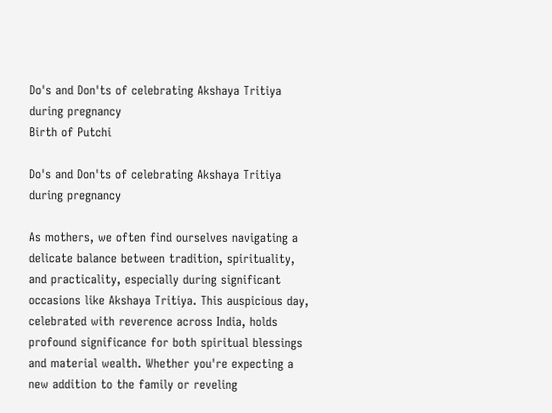Do's and Don'ts of celebrating Akshaya Tritiya during pregnancy
Birth of Putchi

Do's and Don'ts of celebrating Akshaya Tritiya during pregnancy

As mothers, we often find ourselves navigating a delicate balance between tradition, spirituality, and practicality, especially during significant occasions like Akshaya Tritiya. This auspicious day, celebrated with reverence across India, holds profound significance for both spiritual blessings and material wealth. Whether you're expecting a new addition to the family or reveling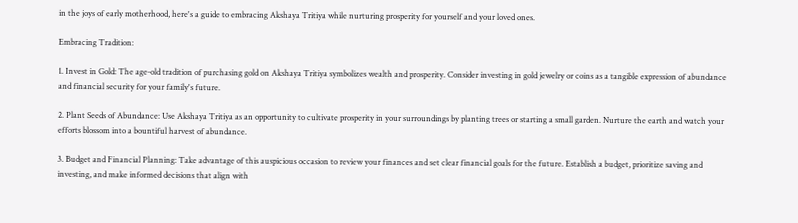in the joys of early motherhood, here's a guide to embracing Akshaya Tritiya while nurturing prosperity for yourself and your loved ones.

Embracing Tradition:

1. Invest in Gold: The age-old tradition of purchasing gold on Akshaya Tritiya symbolizes wealth and prosperity. Consider investing in gold jewelry or coins as a tangible expression of abundance and financial security for your family's future.

2. Plant Seeds of Abundance: Use Akshaya Tritiya as an opportunity to cultivate prosperity in your surroundings by planting trees or starting a small garden. Nurture the earth and watch your efforts blossom into a bountiful harvest of abundance.

3. Budget and Financial Planning: Take advantage of this auspicious occasion to review your finances and set clear financial goals for the future. Establish a budget, prioritize saving and investing, and make informed decisions that align with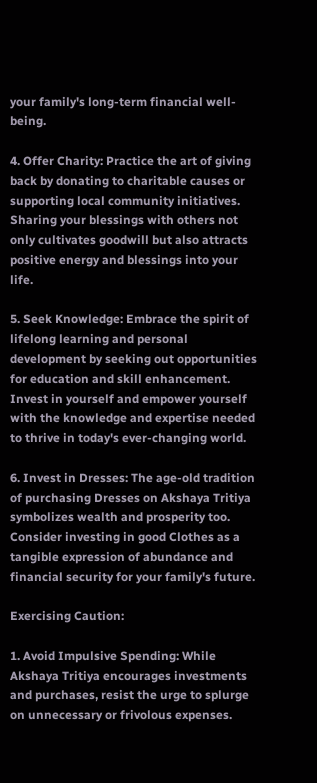your family's long-term financial well-being.

4. Offer Charity: Practice the art of giving back by donating to charitable causes or supporting local community initiatives. Sharing your blessings with others not only cultivates goodwill but also attracts positive energy and blessings into your life.

5. Seek Knowledge: Embrace the spirit of lifelong learning and personal development by seeking out opportunities for education and skill enhancement. Invest in yourself and empower yourself with the knowledge and expertise needed to thrive in today's ever-changing world.

6. Invest in Dresses: The age-old tradition of purchasing Dresses on Akshaya Tritiya symbolizes wealth and prosperity too.  Consider investing in good Clothes as a tangible expression of abundance and financial security for your family's future.

Exercising Caution:

1. Avoid Impulsive Spending: While Akshaya Tritiya encourages investments and purchases, resist the urge to splurge on unnecessary or frivolous expenses.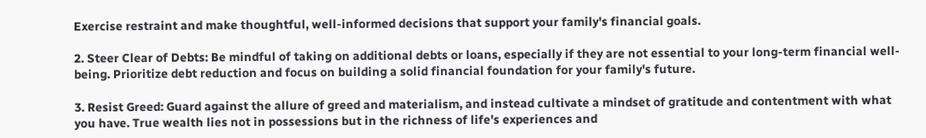Exercise restraint and make thoughtful, well-informed decisions that support your family's financial goals.

2. Steer Clear of Debts: Be mindful of taking on additional debts or loans, especially if they are not essential to your long-term financial well-being. Prioritize debt reduction and focus on building a solid financial foundation for your family's future.

3. Resist Greed: Guard against the allure of greed and materialism, and instead cultivate a mindset of gratitude and contentment with what you have. True wealth lies not in possessions but in the richness of life's experiences and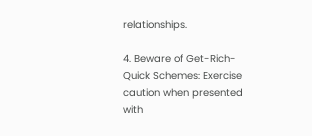relationships.

4. Beware of Get-Rich-Quick Schemes: Exercise caution when presented with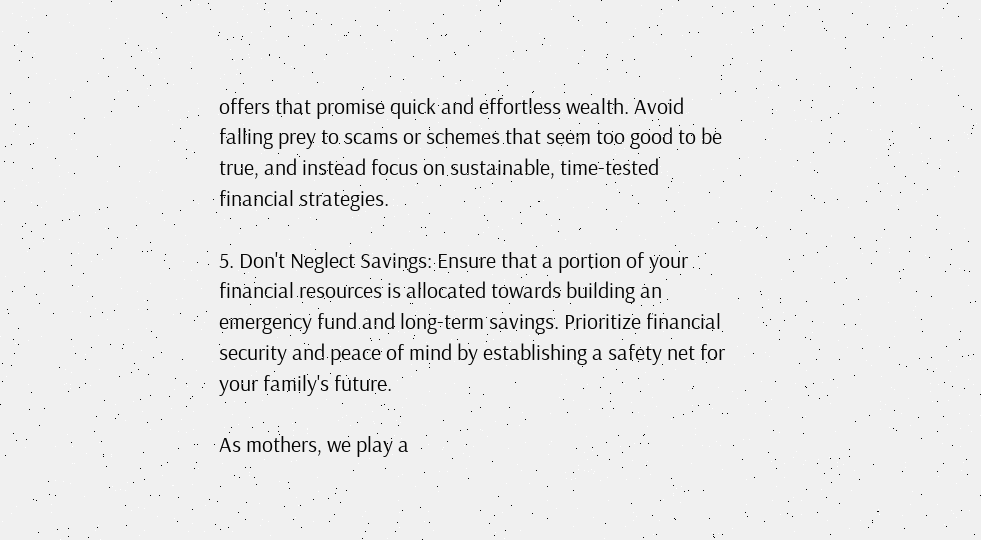offers that promise quick and effortless wealth. Avoid falling prey to scams or schemes that seem too good to be true, and instead focus on sustainable, time-tested financial strategies.

5. Don't Neglect Savings: Ensure that a portion of your financial resources is allocated towards building an emergency fund and long-term savings. Prioritize financial security and peace of mind by establishing a safety net for your family's future.

As mothers, we play a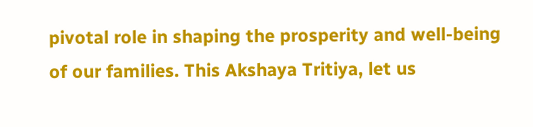pivotal role in shaping the prosperity and well-being of our families. This Akshaya Tritiya, let us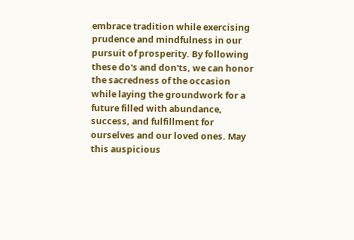embrace tradition while exercising prudence and mindfulness in our pursuit of prosperity. By following these do's and don'ts, we can honor the sacredness of the occasion while laying the groundwork for a future filled with abundance, success, and fulfillment for ourselves and our loved ones. May this auspicious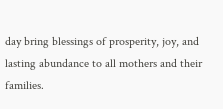day bring blessings of prosperity, joy, and lasting abundance to all mothers and their families.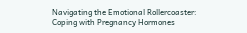Navigating the Emotional Rollercoaster: Coping with Pregnancy Hormones